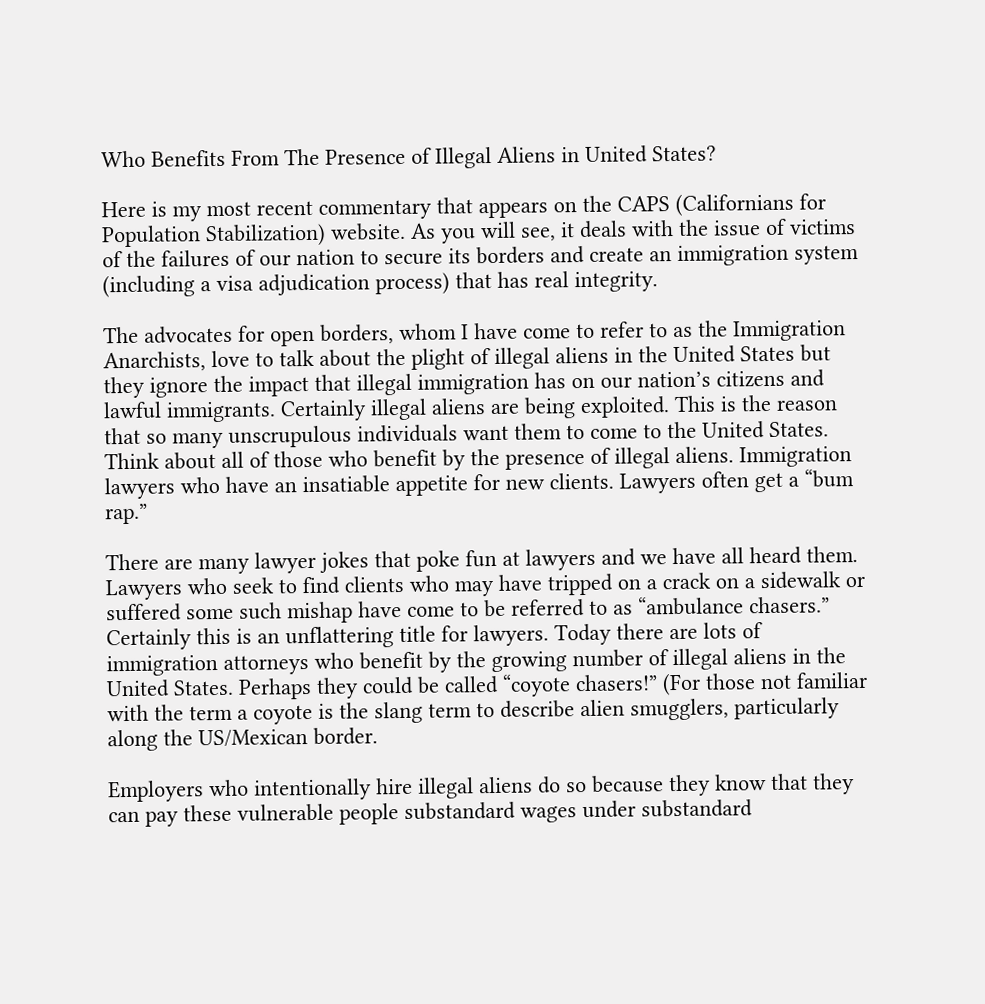Who Benefits From The Presence of Illegal Aliens in United States?

Here is my most recent commentary that appears on the CAPS (Californians for Population Stabilization) website. As you will see, it deals with the issue of victims of the failures of our nation to secure its borders and create an immigration system (including a visa adjudication process) that has real integrity.

The advocates for open borders, whom I have come to refer to as the Immigration Anarchists, love to talk about the plight of illegal aliens in the United States but they ignore the impact that illegal immigration has on our nation’s citizens and lawful immigrants. Certainly illegal aliens are being exploited. This is the reason that so many unscrupulous individuals want them to come to the United States. Think about all of those who benefit by the presence of illegal aliens. Immigration lawyers who have an insatiable appetite for new clients. Lawyers often get a “bum rap.”

There are many lawyer jokes that poke fun at lawyers and we have all heard them. Lawyers who seek to find clients who may have tripped on a crack on a sidewalk or suffered some such mishap have come to be referred to as “ambulance chasers.” Certainly this is an unflattering title for lawyers. Today there are lots of immigration attorneys who benefit by the growing number of illegal aliens in the United States. Perhaps they could be called “coyote chasers!” (For those not familiar with the term a coyote is the slang term to describe alien smugglers, particularly along the US/Mexican border.

Employers who intentionally hire illegal aliens do so because they know that they can pay these vulnerable people substandard wages under substandard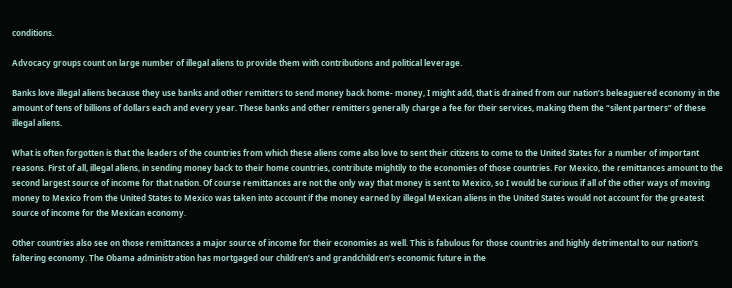conditions.

Advocacy groups count on large number of illegal aliens to provide them with contributions and political leverage.

Banks love illegal aliens because they use banks and other remitters to send money back home- money, I might add, that is drained from our nation’s beleaguered economy in the amount of tens of billions of dollars each and every year. These banks and other remitters generally charge a fee for their services, making them the “silent partners” of these illegal aliens.

What is often forgotten is that the leaders of the countries from which these aliens come also love to sent their citizens to come to the United States for a number of important reasons. First of all, illegal aliens, in sending money back to their home countries, contribute mightily to the economies of those countries. For Mexico, the remittances amount to the second largest source of income for that nation. Of course remittances are not the only way that money is sent to Mexico, so I would be curious if all of the other ways of moving money to Mexico from the United States to Mexico was taken into account if the money earned by illegal Mexican aliens in the United States would not account for the greatest source of income for the Mexican economy.

Other countries also see on those remittances a major source of income for their economies as well. This is fabulous for those countries and highly detrimental to our nation’s faltering economy. The Obama administration has mortgaged our children’s and grandchildren’s economic future in the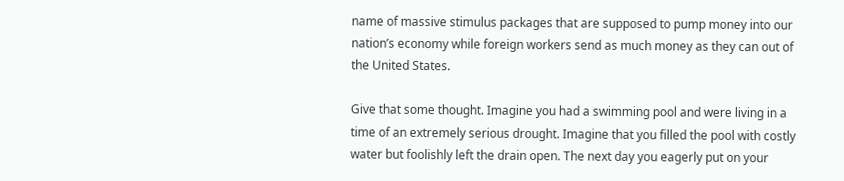name of massive stimulus packages that are supposed to pump money into our nation’s economy while foreign workers send as much money as they can out of the United States.

Give that some thought. Imagine you had a swimming pool and were living in a time of an extremely serious drought. Imagine that you filled the pool with costly water but foolishly left the drain open. The next day you eagerly put on your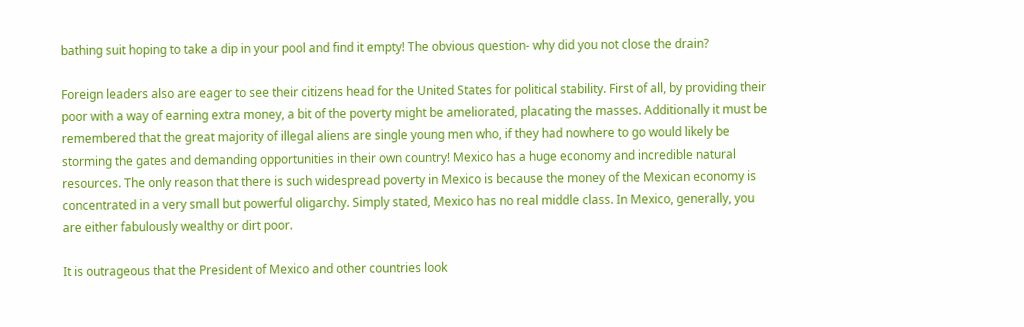bathing suit hoping to take a dip in your pool and find it empty! The obvious question- why did you not close the drain?

Foreign leaders also are eager to see their citizens head for the United States for political stability. First of all, by providing their poor with a way of earning extra money, a bit of the poverty might be ameliorated, placating the masses. Additionally it must be remembered that the great majority of illegal aliens are single young men who, if they had nowhere to go would likely be storming the gates and demanding opportunities in their own country! Mexico has a huge economy and incredible natural resources. The only reason that there is such widespread poverty in Mexico is because the money of the Mexican economy is concentrated in a very small but powerful oligarchy. Simply stated, Mexico has no real middle class. In Mexico, generally, you are either fabulously wealthy or dirt poor.

It is outrageous that the President of Mexico and other countries look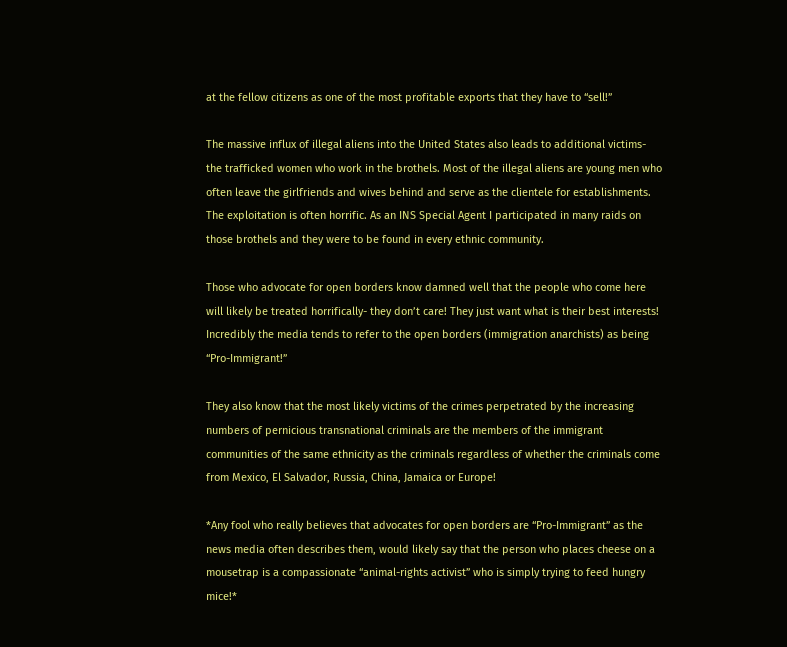at the fellow citizens as one of the most profitable exports that they have to “sell!”

The massive influx of illegal aliens into the United States also leads to additional victims- the trafficked women who work in the brothels. Most of the illegal aliens are young men who often leave the girlfriends and wives behind and serve as the clientele for establishments. The exploitation is often horrific. As an INS Special Agent I participated in many raids on those brothels and they were to be found in every ethnic community.

Those who advocate for open borders know damned well that the people who come here will likely be treated horrifically- they don’t care! They just want what is their best interests! Incredibly the media tends to refer to the open borders (immigration anarchists) as being “Pro-Immigrant!”

They also know that the most likely victims of the crimes perpetrated by the increasing numbers of pernicious transnational criminals are the members of the immigrant communities of the same ethnicity as the criminals regardless of whether the criminals come from Mexico, El Salvador, Russia, China, Jamaica or Europe!

*Any fool who really believes that advocates for open borders are “Pro-Immigrant” as the news media often describes them, would likely say that the person who places cheese on a mousetrap is a compassionate “animal-rights activist” who is simply trying to feed hungry mice!*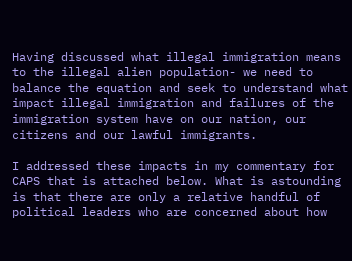Having discussed what illegal immigration means to the illegal alien population- we need to balance the equation and seek to understand what impact illegal immigration and failures of the immigration system have on our nation, our citizens and our lawful immigrants.

I addressed these impacts in my commentary for CAPS that is attached below. What is astounding is that there are only a relative handful of political leaders who are concerned about how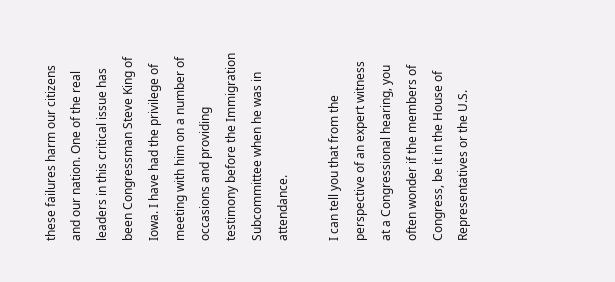these failures harm our citizens and our nation. One of the real leaders in this critical issue has been Congressman Steve King of Iowa. I have had the privilege of meeting with him on a number of occasions and providing testimony before the Immigration Subcommittee when he was in attendance.

I can tell you that from the perspective of an expert witness at a Congressional hearing, you often wonder if the members of Congress, be it in the House of Representatives or the U.S.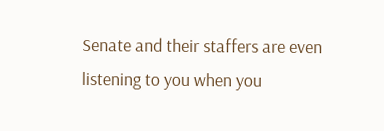Senate and their staffers are even listening to you when you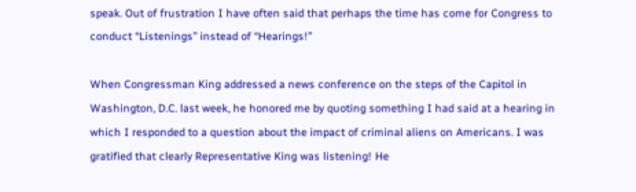speak. Out of frustration I have often said that perhaps the time has come for Congress to conduct “Listenings” instead of “Hearings!”

When Congressman King addressed a news conference on the steps of the Capitol in Washington, D.C. last week, he honored me by quoting something I had said at a hearing in which I responded to a question about the impact of criminal aliens on Americans. I was gratified that clearly Representative King was listening! He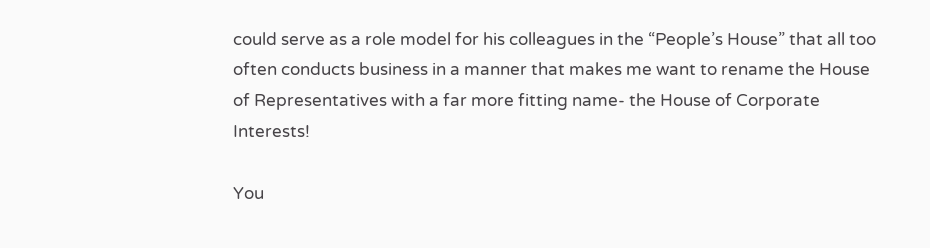could serve as a role model for his colleagues in the “People’s House” that all too often conducts business in a manner that makes me want to rename the House of Representatives with a far more fitting name- the House of Corporate Interests!

You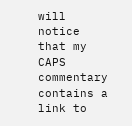will notice that my CAPS commentary contains a link to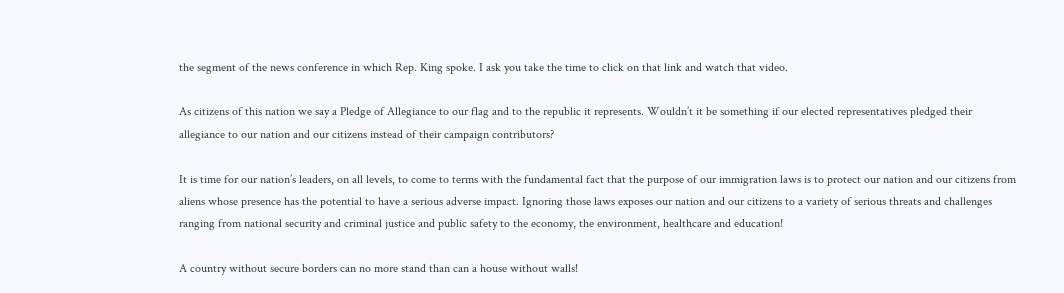the segment of the news conference in which Rep. King spoke. I ask you take the time to click on that link and watch that video.

As citizens of this nation we say a Pledge of Allegiance to our flag and to the republic it represents. Wouldn’t it be something if our elected representatives pledged their allegiance to our nation and our citizens instead of their campaign contributors?

It is time for our nation’s leaders, on all levels, to come to terms with the fundamental fact that the purpose of our immigration laws is to protect our nation and our citizens from aliens whose presence has the potential to have a serious adverse impact. Ignoring those laws exposes our nation and our citizens to a variety of serious threats and challenges ranging from national security and criminal justice and public safety to the economy, the environment, healthcare and education!

A country without secure borders can no more stand than can a house without walls!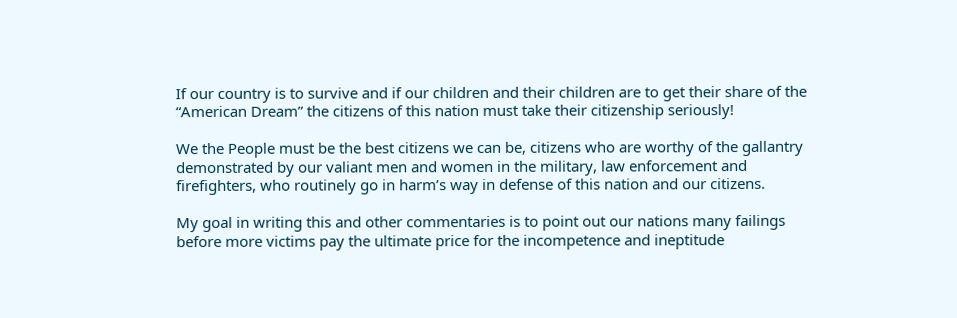If our country is to survive and if our children and their children are to get their share of the “American Dream” the citizens of this nation must take their citizenship seriously!

We the People must be the best citizens we can be, citizens who are worthy of the gallantry demonstrated by our valiant men and women in the military, law enforcement and firefighters, who routinely go in harm’s way in defense of this nation and our citizens.

My goal in writing this and other commentaries is to point out our nations many failings before more victims pay the ultimate price for the incompetence and ineptitude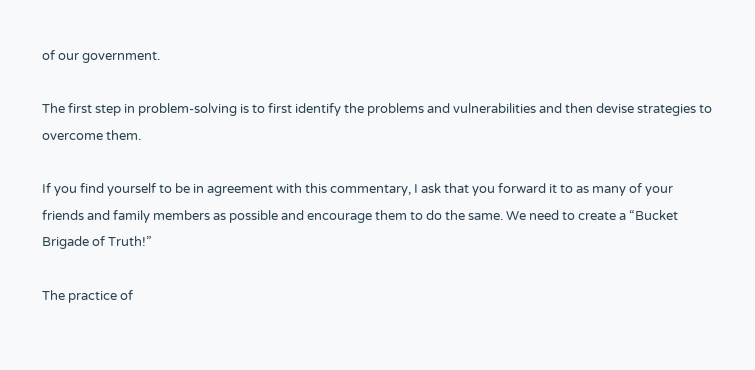of our government.

The first step in problem-solving is to first identify the problems and vulnerabilities and then devise strategies to overcome them.

If you find yourself to be in agreement with this commentary, I ask that you forward it to as many of your friends and family members as possible and encourage them to do the same. We need to create a “Bucket Brigade of Truth!”

The practice of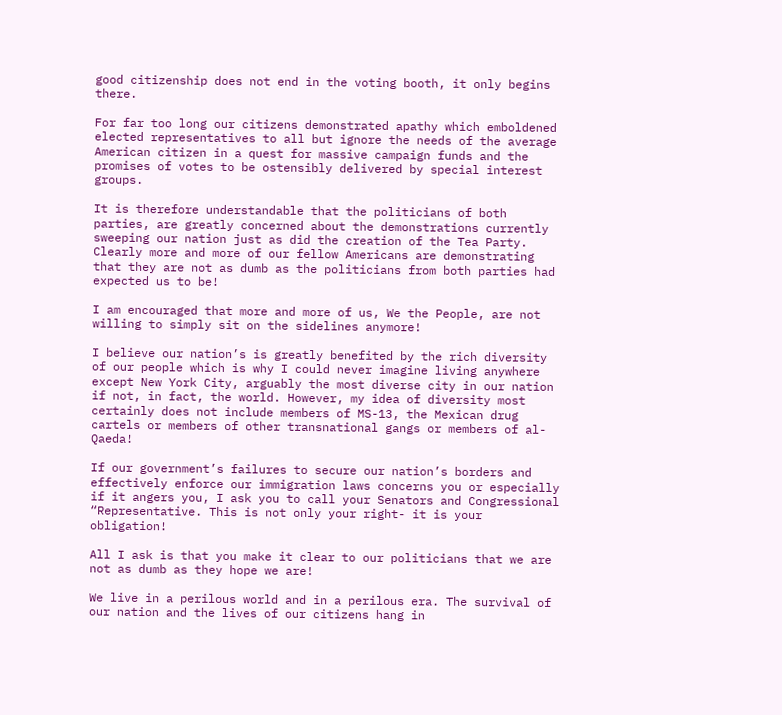good citizenship does not end in the voting booth, it only begins there.

For far too long our citizens demonstrated apathy which emboldened elected representatives to all but ignore the needs of the average American citizen in a quest for massive campaign funds and the promises of votes to be ostensibly delivered by special interest groups.

It is therefore understandable that the politicians of both parties, are greatly concerned about the demonstrations currently sweeping our nation just as did the creation of the Tea Party. Clearly more and more of our fellow Americans are demonstrating that they are not as dumb as the politicians from both parties had expected us to be!

I am encouraged that more and more of us, We the People, are not willing to simply sit on the sidelines anymore!

I believe our nation’s is greatly benefited by the rich diversity of our people which is why I could never imagine living anywhere except New York City, arguably the most diverse city in our nation if not, in fact, the world. However, my idea of diversity most certainly does not include members of MS-13, the Mexican drug cartels or members of other transnational gangs or members of al-Qaeda!

If our government’s failures to secure our nation’s borders and effectively enforce our immigration laws concerns you or especially if it angers you, I ask you to call your Senators and Congressional “Representative. This is not only your right- it is your obligation!

All I ask is that you make it clear to our politicians that we are not as dumb as they hope we are!

We live in a perilous world and in a perilous era. The survival of our nation and the lives of our citizens hang in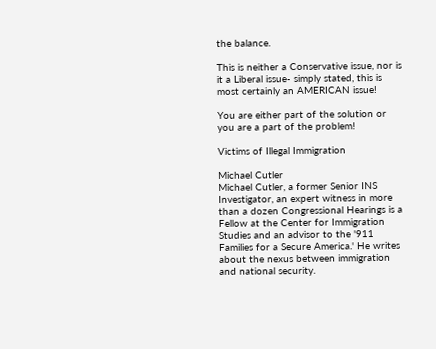the balance.

This is neither a Conservative issue, nor is it a Liberal issue- simply stated, this is most certainly an AMERICAN issue!

You are either part of the solution or you are a part of the problem!

Victims of Illegal Immigration

Michael Cutler
Michael Cutler, a former Senior INS Investigator, an expert witness in more than a dozen Congressional Hearings is a Fellow at the Center for Immigration Studies and an advisor to the '911 Families for a Secure America.' He writes about the nexus between immigration and national security.